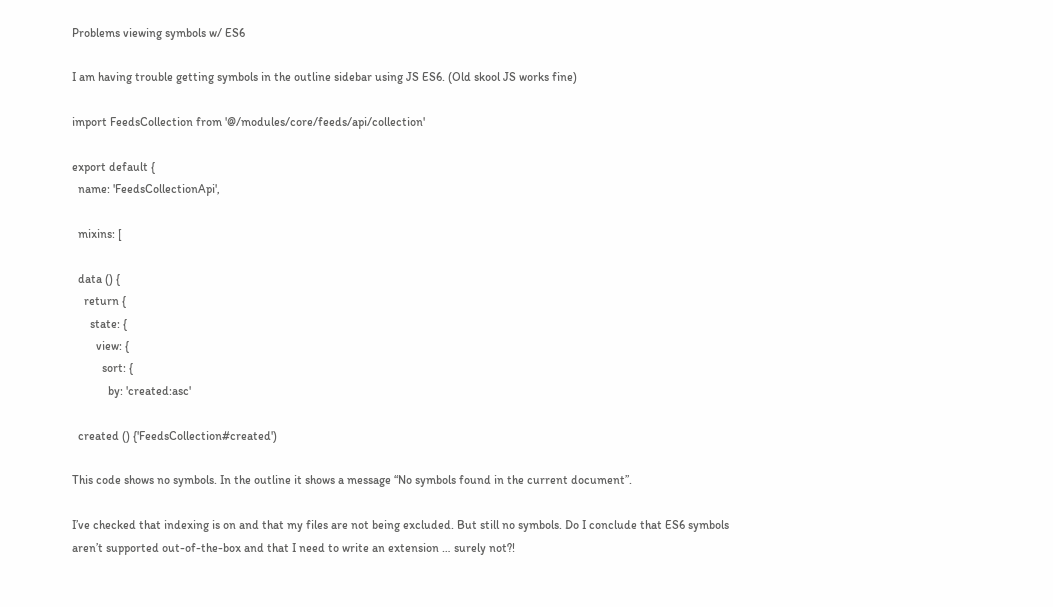Problems viewing symbols w/ ES6

I am having trouble getting symbols in the outline sidebar using JS ES6. (Old skool JS works fine)

import FeedsCollection from '@/modules/core/feeds/api/collection'

export default {
  name: 'FeedsCollectionApi',

  mixins: [

  data () {
    return {
      state: {
        view: {
          sort: {
            by: 'created:asc'

  created () {'FeedsCollection#created')

This code shows no symbols. In the outline it shows a message “No symbols found in the current document”.

I’ve checked that indexing is on and that my files are not being excluded. But still no symbols. Do I conclude that ES6 symbols aren’t supported out-of-the-box and that I need to write an extension … surely not?!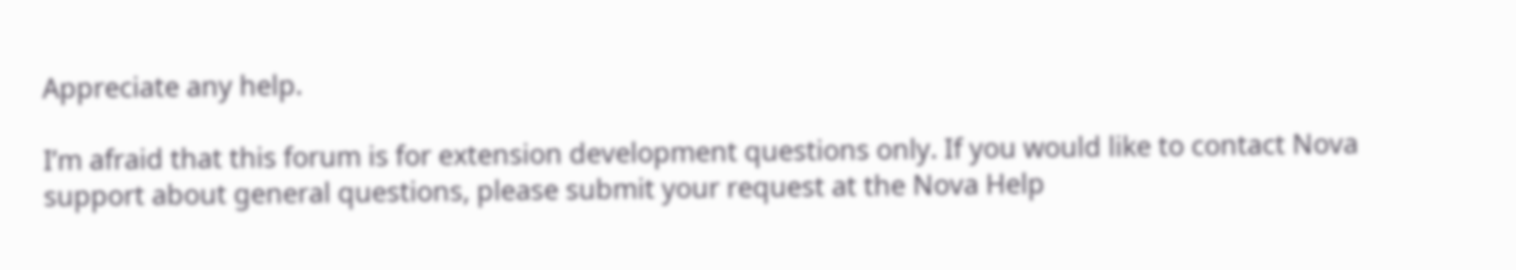Appreciate any help.

I’m afraid that this forum is for extension development questions only. If you would like to contact Nova support about general questions, please submit your request at the Nova Help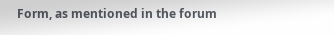Form, as mentioned in the forum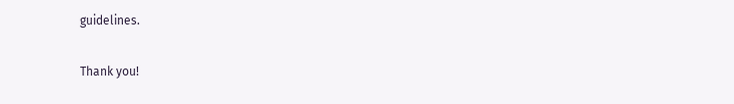guidelines.

Thank you!